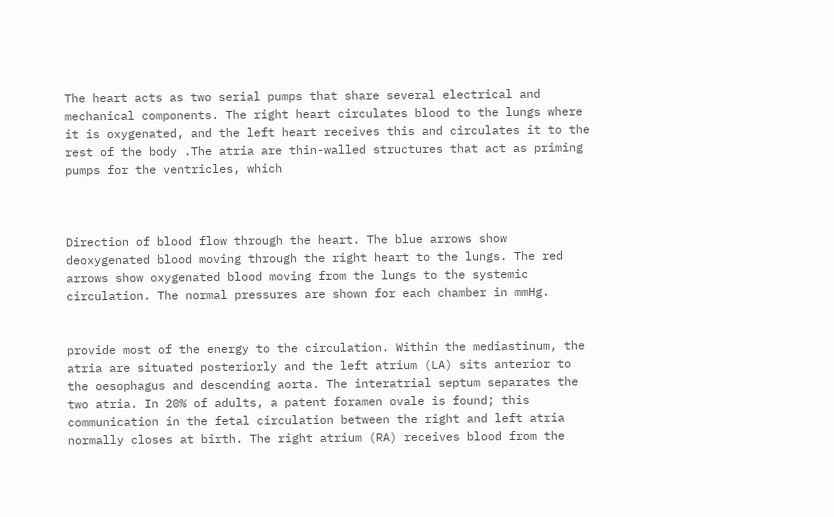The heart acts as two serial pumps that share several electrical and mechanical components. The right heart circulates blood to the lungs where it is oxygenated, and the left heart receives this and circulates it to the rest of the body .The atria are thin-walled structures that act as priming pumps for the ventricles, which



Direction of blood flow through the heart. The blue arrows show deoxygenated blood moving through the right heart to the lungs. The red arrows show oxygenated blood moving from the lungs to the systemic circulation. The normal pressures are shown for each chamber in mmHg.


provide most of the energy to the circulation. Within the mediastinum, the atria are situated posteriorly and the left atrium (LA) sits anterior to the oesophagus and descending aorta. The interatrial septum separates the two atria. In 20% of adults, a patent foramen ovale is found; this communication in the fetal circulation between the right and left atria normally closes at birth. The right atrium (RA) receives blood from the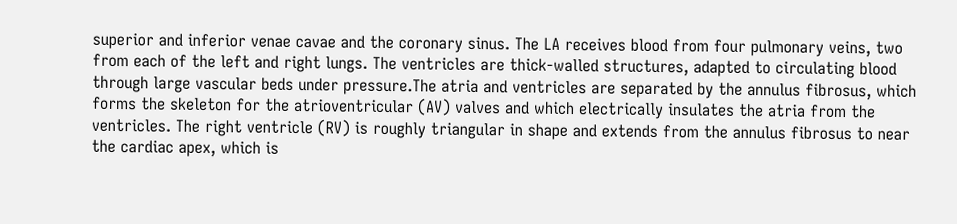superior and inferior venae cavae and the coronary sinus. The LA receives blood from four pulmonary veins, two from each of the left and right lungs. The ventricles are thick-walled structures, adapted to circulating blood through large vascular beds under pressure.The atria and ventricles are separated by the annulus fibrosus, which forms the skeleton for the atrioventricular (AV) valves and which electrically insulates the atria from the ventricles. The right ventricle (RV) is roughly triangular in shape and extends from the annulus fibrosus to near the cardiac apex, which is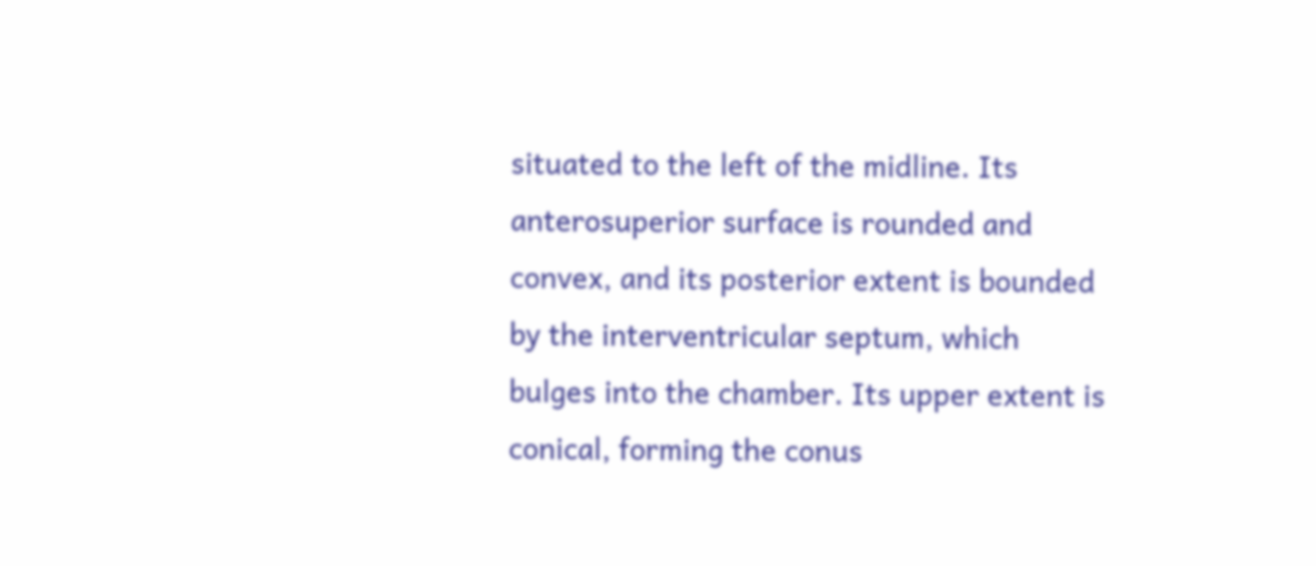situated to the left of the midline. Its anterosuperior surface is rounded and convex, and its posterior extent is bounded by the interventricular septum, which bulges into the chamber. Its upper extent is conical, forming the conus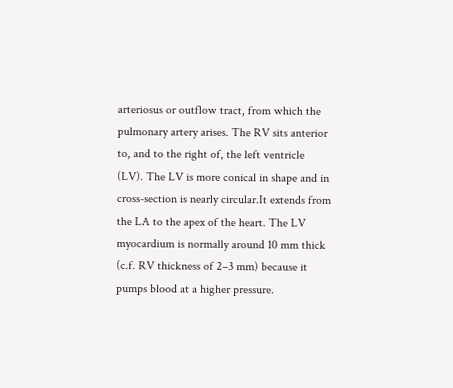arteriosus or outflow tract, from which the pulmonary artery arises. The RV sits anterior to, and to the right of, the left ventricle (LV). The LV is more conical in shape and in cross-section is nearly circular.It extends from the LA to the apex of the heart. The LV myocardium is normally around 10 mm thick (c.f. RV thickness of 2–3 mm) because it pumps blood at a higher pressure.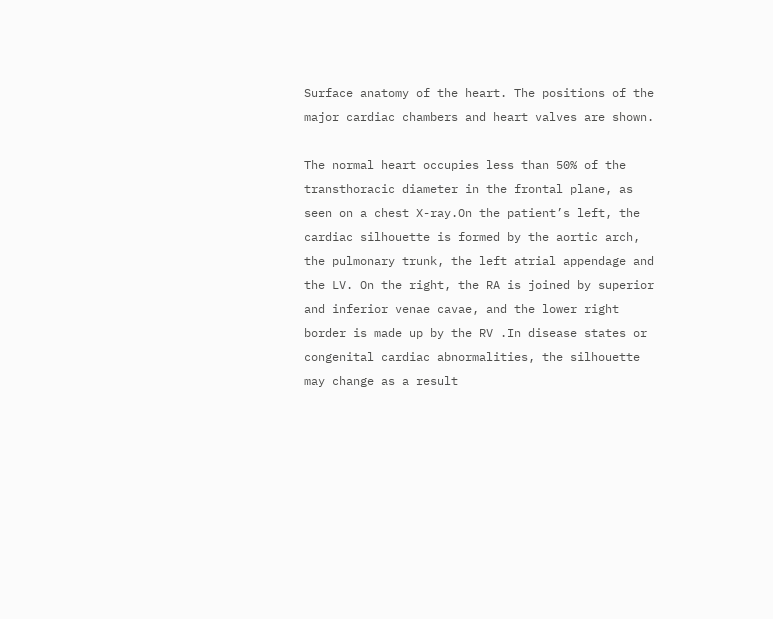Surface anatomy of the heart. The positions of the major cardiac chambers and heart valves are shown.

The normal heart occupies less than 50% of the transthoracic diameter in the frontal plane, as seen on a chest X-ray.On the patient’s left, the cardiac silhouette is formed by the aortic arch, the pulmonary trunk, the left atrial appendage and the LV. On the right, the RA is joined by superior and inferior venae cavae, and the lower right border is made up by the RV .In disease states or congenital cardiac abnormalities, the silhouette  may change as a result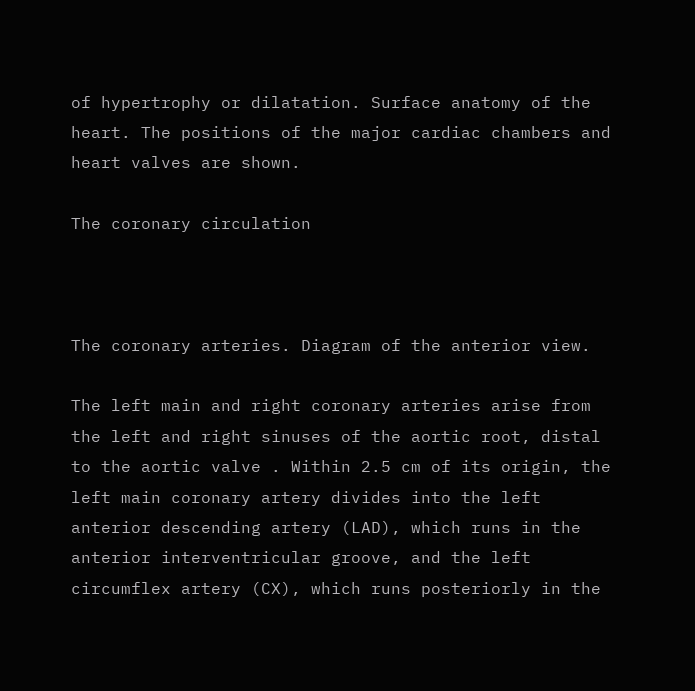of hypertrophy or dilatation. Surface anatomy of the heart. The positions of the major cardiac chambers and heart valves are shown.

The coronary circulation



The coronary arteries. Diagram of the anterior view.

The left main and right coronary arteries arise from the left and right sinuses of the aortic root, distal to the aortic valve . Within 2.5 cm of its origin, the left main coronary artery divides into the left anterior descending artery (LAD), which runs in the anterior interventricular groove, and the left circumflex artery (CX), which runs posteriorly in the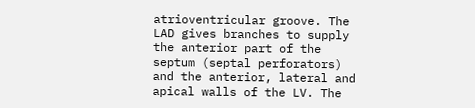atrioventricular groove. The LAD gives branches to supply the anterior part of the septum (septal perforators) and the anterior, lateral and apical walls of the LV. The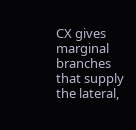CX gives marginal branches that supply the lateral,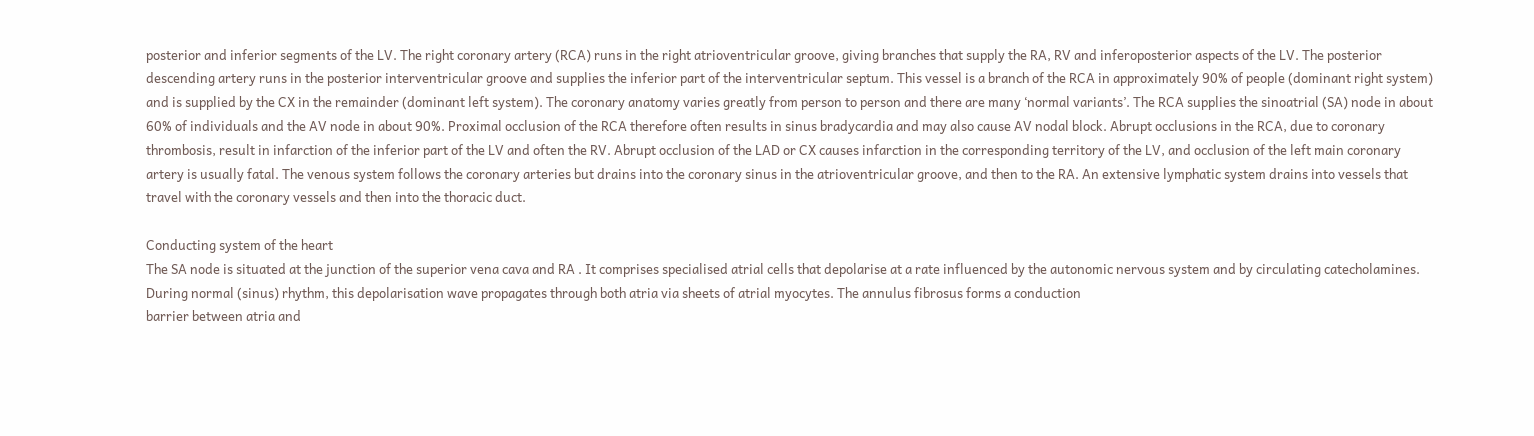posterior and inferior segments of the LV. The right coronary artery (RCA) runs in the right atrioventricular groove, giving branches that supply the RA, RV and inferoposterior aspects of the LV. The posterior descending artery runs in the posterior interventricular groove and supplies the inferior part of the interventricular septum. This vessel is a branch of the RCA in approximately 90% of people (dominant right system) and is supplied by the CX in the remainder (dominant left system). The coronary anatomy varies greatly from person to person and there are many ‘normal variants’. The RCA supplies the sinoatrial (SA) node in about 60% of individuals and the AV node in about 90%. Proximal occlusion of the RCA therefore often results in sinus bradycardia and may also cause AV nodal block. Abrupt occlusions in the RCA, due to coronary thrombosis, result in infarction of the inferior part of the LV and often the RV. Abrupt occlusion of the LAD or CX causes infarction in the corresponding territory of the LV, and occlusion of the left main coronary artery is usually fatal. The venous system follows the coronary arteries but drains into the coronary sinus in the atrioventricular groove, and then to the RA. An extensive lymphatic system drains into vessels that travel with the coronary vessels and then into the thoracic duct.

Conducting system of the heart
The SA node is situated at the junction of the superior vena cava and RA . It comprises specialised atrial cells that depolarise at a rate influenced by the autonomic nervous system and by circulating catecholamines. During normal (sinus) rhythm, this depolarisation wave propagates through both atria via sheets of atrial myocytes. The annulus fibrosus forms a conduction
barrier between atria and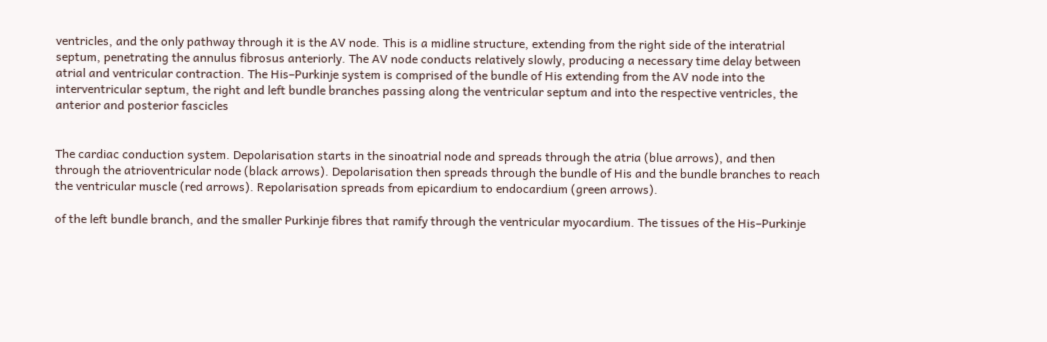ventricles, and the only pathway through it is the AV node. This is a midline structure, extending from the right side of the interatrial septum, penetrating the annulus fibrosus anteriorly. The AV node conducts relatively slowly, producing a necessary time delay between atrial and ventricular contraction. The His–Purkinje system is comprised of the bundle of His extending from the AV node into the interventricular septum, the right and left bundle branches passing along the ventricular septum and into the respective ventricles, the anterior and posterior fascicles


The cardiac conduction system. Depolarisation starts in the sinoatrial node and spreads through the atria (blue arrows), and then
through the atrioventricular node (black arrows). Depolarisation then spreads through the bundle of His and the bundle branches to reach the ventricular muscle (red arrows). Repolarisation spreads from epicardium to endocardium (green arrows).

of the left bundle branch, and the smaller Purkinje fibres that ramify through the ventricular myocardium. The tissues of the His–Purkinje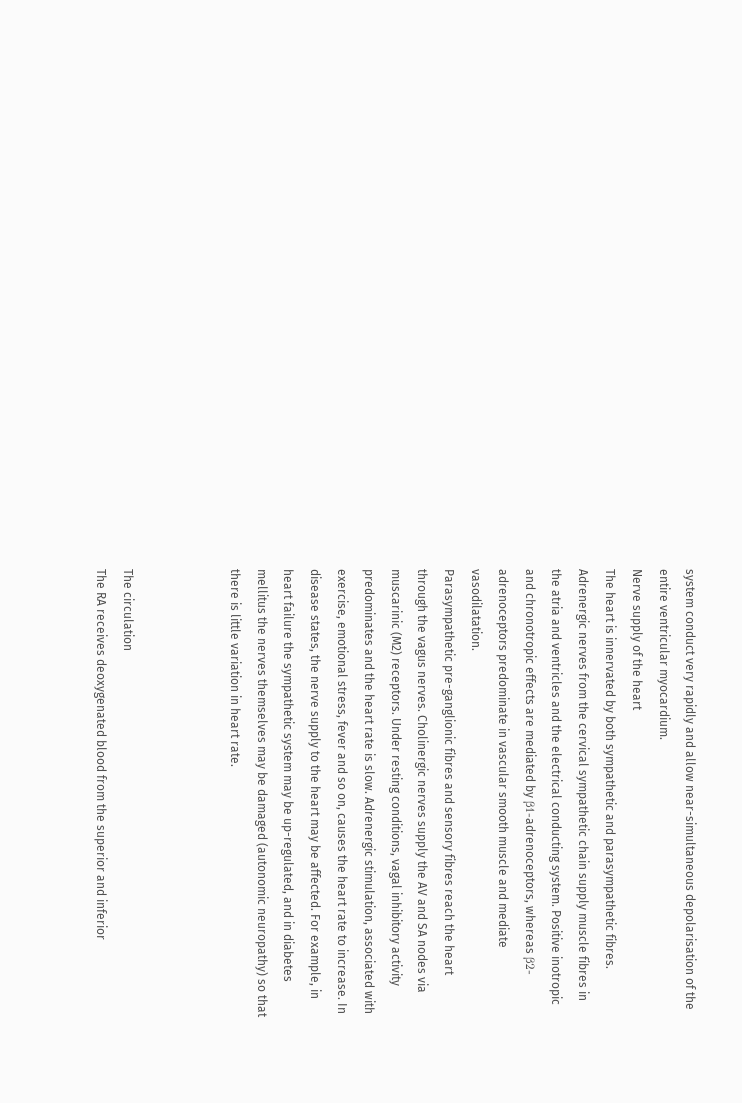system conduct very rapidly and allow near-simultaneous depolarisation of the entire ventricular myocardium.
Nerve supply of the heart
The heart is innervated by both sympathetic and parasympathetic fibres. Adrenergic nerves from the cervical sympathetic chain supply muscle fibres in the atria and ventricles and the electrical conducting system. Positive inotropic and chronotropic effects are mediated by β1-adrenoceptors, whereas β2-adrenoceptors predominate in vascular smooth muscle and mediate vasodilatation.
Parasympathetic pre-ganglionic fibres and sensory fibres reach the heart through the vagus nerves. Cholinergic nerves supply the AV and SA nodes via muscarinic (M2) receptors. Under resting conditions, vagal inhibitory activity predominates and the heart rate is slow. Adrenergic stimulation, associated with exercise, emotional stress, fever and so on, causes the heart rate to increase. In disease states, the nerve supply to the heart may be affected. For example, in heart failure the sympathetic system may be up-regulated, and in diabetes mellitus the nerves themselves may be damaged (autonomic neuropathy) so that there is little variation in heart rate.



The circulation
The RA receives deoxygenated blood from the superior and inferior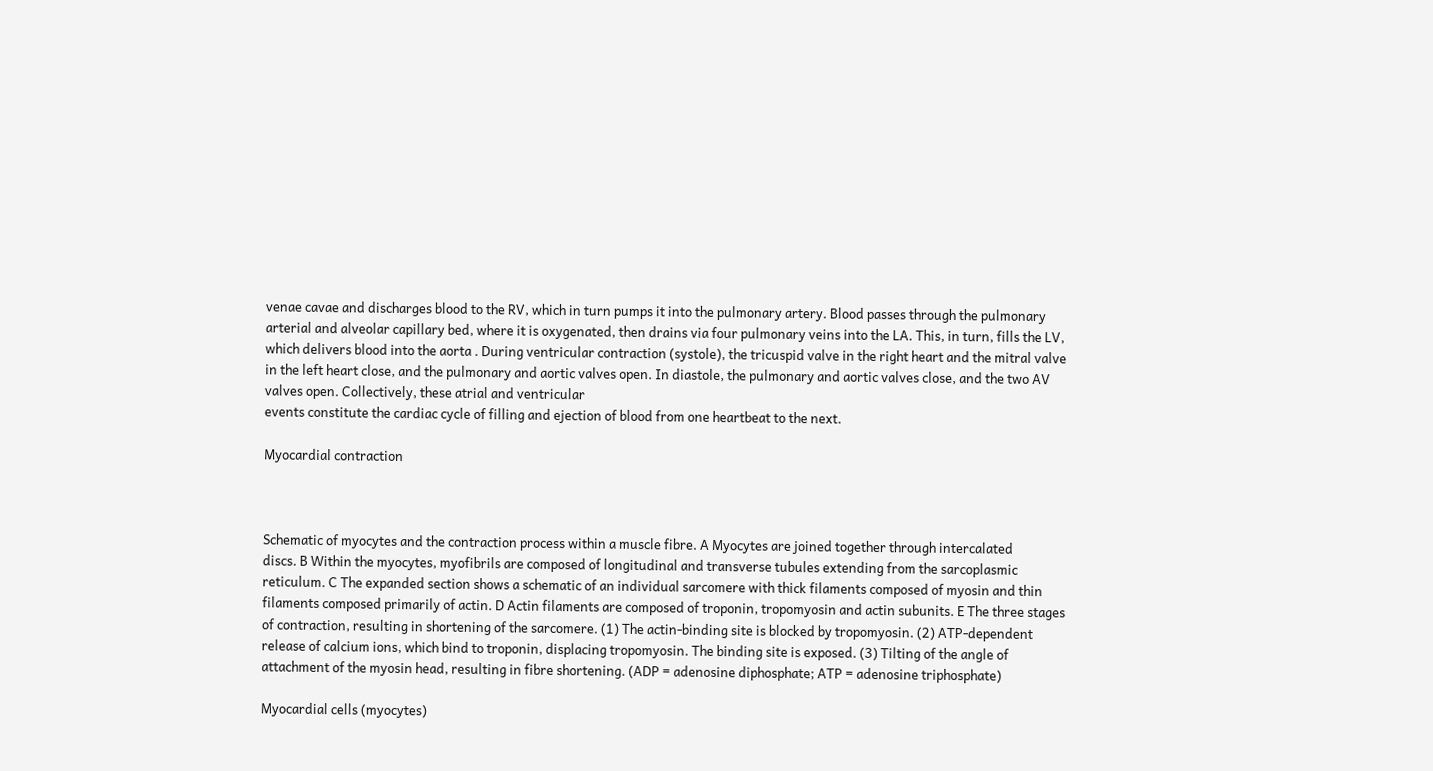venae cavae and discharges blood to the RV, which in turn pumps it into the pulmonary artery. Blood passes through the pulmonary arterial and alveolar capillary bed, where it is oxygenated, then drains via four pulmonary veins into the LA. This, in turn, fills the LV, which delivers blood into the aorta . During ventricular contraction (systole), the tricuspid valve in the right heart and the mitral valve in the left heart close, and the pulmonary and aortic valves open. In diastole, the pulmonary and aortic valves close, and the two AV valves open. Collectively, these atrial and ventricular
events constitute the cardiac cycle of filling and ejection of blood from one heartbeat to the next.

Myocardial contraction



Schematic of myocytes and the contraction process within a muscle fibre. A Myocytes are joined together through intercalated
discs. B Within the myocytes, myofibrils are composed of longitudinal and transverse tubules extending from the sarcoplasmic reticulum. C The expanded section shows a schematic of an individual sarcomere with thick filaments composed of myosin and thin filaments composed primarily of actin. D Actin filaments are composed of troponin, tropomyosin and actin subunits. E The three stages of contraction, resulting in shortening of the sarcomere. (1) The actin-binding site is blocked by tropomyosin. (2) ATP-dependent release of calcium ions, which bind to troponin, displacing tropomyosin. The binding site is exposed. (3) Tilting of the angle of attachment of the myosin head, resulting in fibre shortening. (ADP = adenosine diphosphate; ATP = adenosine triphosphate)

Myocardial cells (myocytes)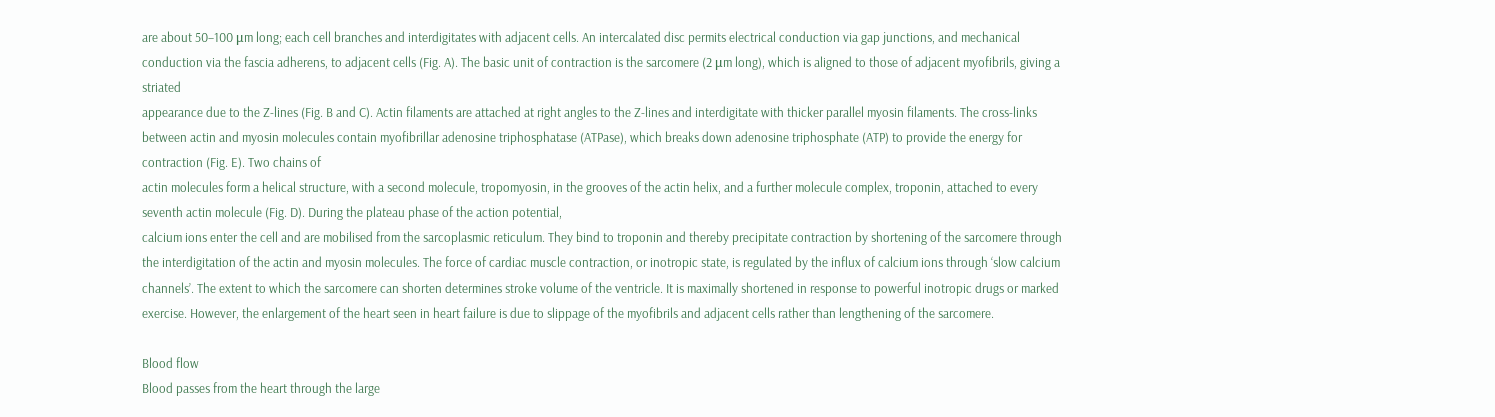are about 50–100 μm long; each cell branches and interdigitates with adjacent cells. An intercalated disc permits electrical conduction via gap junctions, and mechanical conduction via the fascia adherens, to adjacent cells (Fig. A). The basic unit of contraction is the sarcomere (2 μm long), which is aligned to those of adjacent myofibrils, giving a striated
appearance due to the Z-lines (Fig. B and C). Actin filaments are attached at right angles to the Z-lines and interdigitate with thicker parallel myosin filaments. The cross-links between actin and myosin molecules contain myofibrillar adenosine triphosphatase (ATPase), which breaks down adenosine triphosphate (ATP) to provide the energy for contraction (Fig. E). Two chains of
actin molecules form a helical structure, with a second molecule, tropomyosin, in the grooves of the actin helix, and a further molecule complex, troponin, attached to every seventh actin molecule (Fig. D). During the plateau phase of the action potential,
calcium ions enter the cell and are mobilised from the sarcoplasmic reticulum. They bind to troponin and thereby precipitate contraction by shortening of the sarcomere through the interdigitation of the actin and myosin molecules. The force of cardiac muscle contraction, or inotropic state, is regulated by the influx of calcium ions through ‘slow calcium channels’. The extent to which the sarcomere can shorten determines stroke volume of the ventricle. It is maximally shortened in response to powerful inotropic drugs or marked exercise. However, the enlargement of the heart seen in heart failure is due to slippage of the myofibrils and adjacent cells rather than lengthening of the sarcomere.

Blood flow
Blood passes from the heart through the large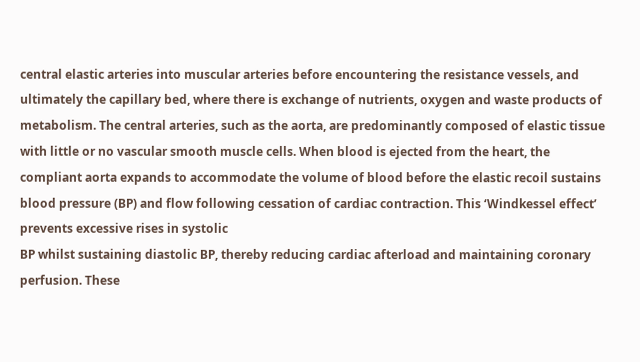central elastic arteries into muscular arteries before encountering the resistance vessels, and ultimately the capillary bed, where there is exchange of nutrients, oxygen and waste products of metabolism. The central arteries, such as the aorta, are predominantly composed of elastic tissue with little or no vascular smooth muscle cells. When blood is ejected from the heart, the compliant aorta expands to accommodate the volume of blood before the elastic recoil sustains blood pressure (BP) and flow following cessation of cardiac contraction. This ‘Windkessel effect’ prevents excessive rises in systolic
BP whilst sustaining diastolic BP, thereby reducing cardiac afterload and maintaining coronary perfusion. These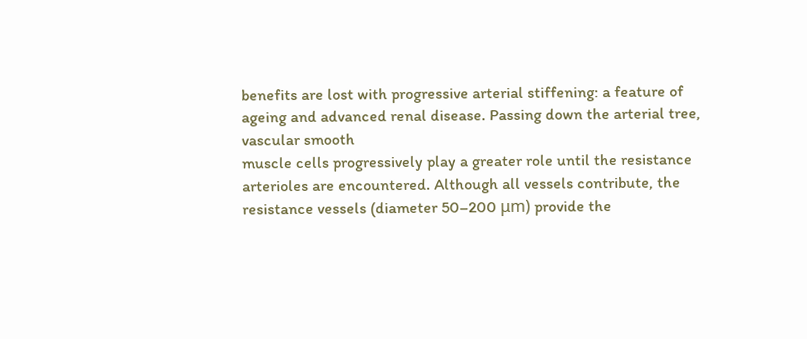benefits are lost with progressive arterial stiffening: a feature of ageing and advanced renal disease. Passing down the arterial tree, vascular smooth
muscle cells progressively play a greater role until the resistance arterioles are encountered. Although all vessels contribute, the resistance vessels (diameter 50–200 μm) provide the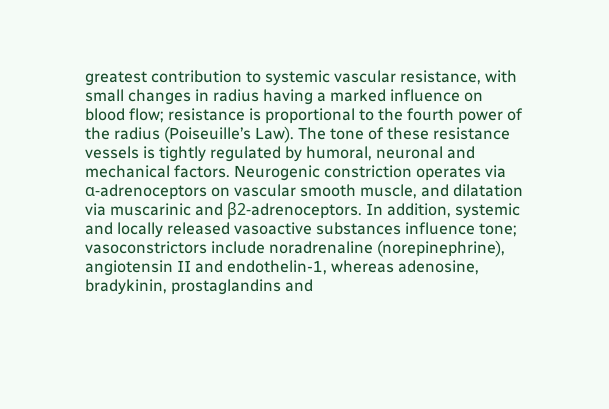greatest contribution to systemic vascular resistance, with small changes in radius having a marked influence on blood flow; resistance is proportional to the fourth power of the radius (Poiseuille’s Law). The tone of these resistance vessels is tightly regulated by humoral, neuronal and mechanical factors. Neurogenic constriction operates via α-adrenoceptors on vascular smooth muscle, and dilatation via muscarinic and β2-adrenoceptors. In addition, systemic and locally released vasoactive substances influence tone; vasoconstrictors include noradrenaline (norepinephrine), angiotensin II and endothelin-1, whereas adenosine, bradykinin, prostaglandins and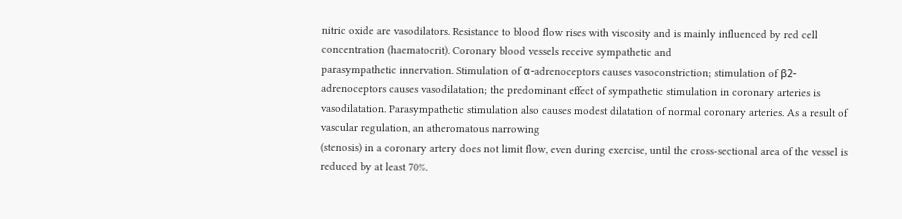nitric oxide are vasodilators. Resistance to blood flow rises with viscosity and is mainly influenced by red cell concentration (haematocrit). Coronary blood vessels receive sympathetic and
parasympathetic innervation. Stimulation of α-adrenoceptors causes vasoconstriction; stimulation of β2-adrenoceptors causes vasodilatation; the predominant effect of sympathetic stimulation in coronary arteries is vasodilatation. Parasympathetic stimulation also causes modest dilatation of normal coronary arteries. As a result of vascular regulation, an atheromatous narrowing
(stenosis) in a coronary artery does not limit flow, even during exercise, until the cross-sectional area of the vessel is reduced by at least 70%.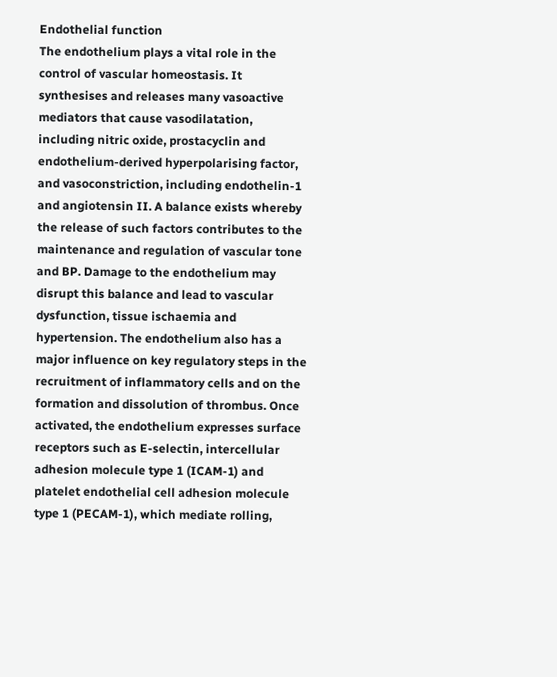Endothelial function
The endothelium plays a vital role in the control of vascular homeostasis. It synthesises and releases many vasoactive mediators that cause vasodilatation, including nitric oxide, prostacyclin and endothelium-derived hyperpolarising factor, and vasoconstriction, including endothelin-1 and angiotensin II. A balance exists whereby the release of such factors contributes to the maintenance and regulation of vascular tone and BP. Damage to the endothelium may disrupt this balance and lead to vascular dysfunction, tissue ischaemia and hypertension. The endothelium also has a major influence on key regulatory steps in the recruitment of inflammatory cells and on the formation and dissolution of thrombus. Once activated, the endothelium expresses surface receptors such as E-selectin, intercellular adhesion molecule type 1 (ICAM-1) and platelet endothelial cell adhesion molecule type 1 (PECAM-1), which mediate rolling,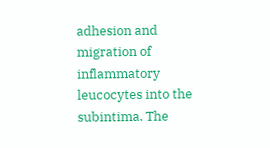adhesion and migration of inflammatory leucocytes into the subintima. The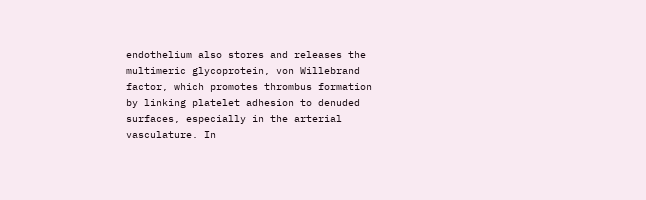endothelium also stores and releases the
multimeric glycoprotein, von Willebrand factor, which promotes thrombus formation by linking platelet adhesion to denuded surfaces, especially in the arterial vasculature. In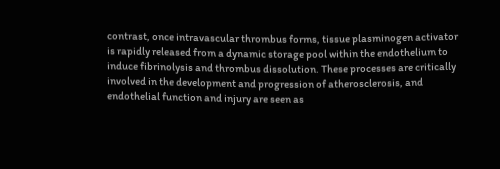contrast, once intravascular thrombus forms, tissue plasminogen activator is rapidly released from a dynamic storage pool within the endothelium to induce fibrinolysis and thrombus dissolution. These processes are critically involved in the development and progression of atherosclerosis, and endothelial function and injury are seen as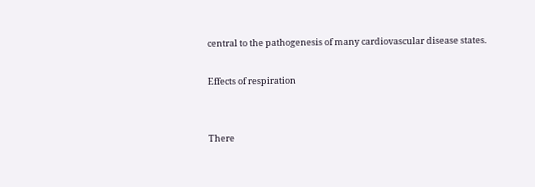central to the pathogenesis of many cardiovascular disease states.

Effects of respiration


There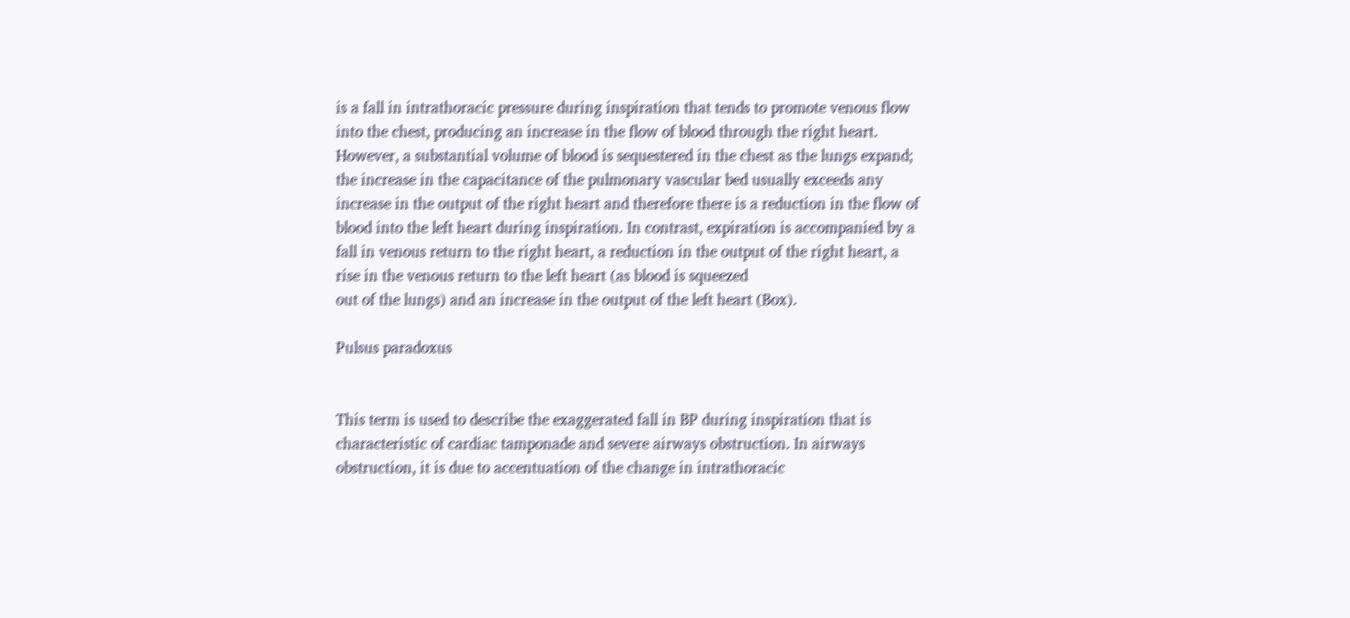is a fall in intrathoracic pressure during inspiration that tends to promote venous flow into the chest, producing an increase in the flow of blood through the right heart. However, a substantial volume of blood is sequestered in the chest as the lungs expand; the increase in the capacitance of the pulmonary vascular bed usually exceeds any increase in the output of the right heart and therefore there is a reduction in the flow of blood into the left heart during inspiration. In contrast, expiration is accompanied by a fall in venous return to the right heart, a reduction in the output of the right heart, a rise in the venous return to the left heart (as blood is squeezed
out of the lungs) and an increase in the output of the left heart (Box).

Pulsus paradoxus


This term is used to describe the exaggerated fall in BP during inspiration that is characteristic of cardiac tamponade and severe airways obstruction. In airways obstruction, it is due to accentuation of the change in intrathoracic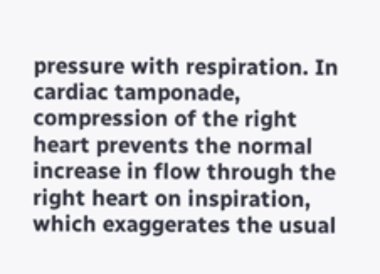pressure with respiration. In
cardiac tamponade, compression of the right heart prevents the normal increase in flow through the right heart on inspiration, which exaggerates the usual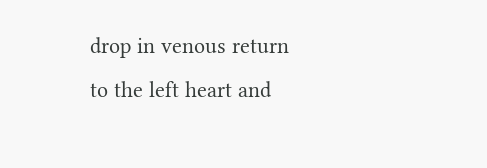drop in venous return to the left heart and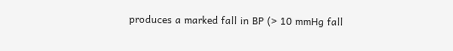produces a marked fall in BP (> 10 mmHg fall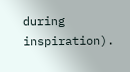during inspiration).